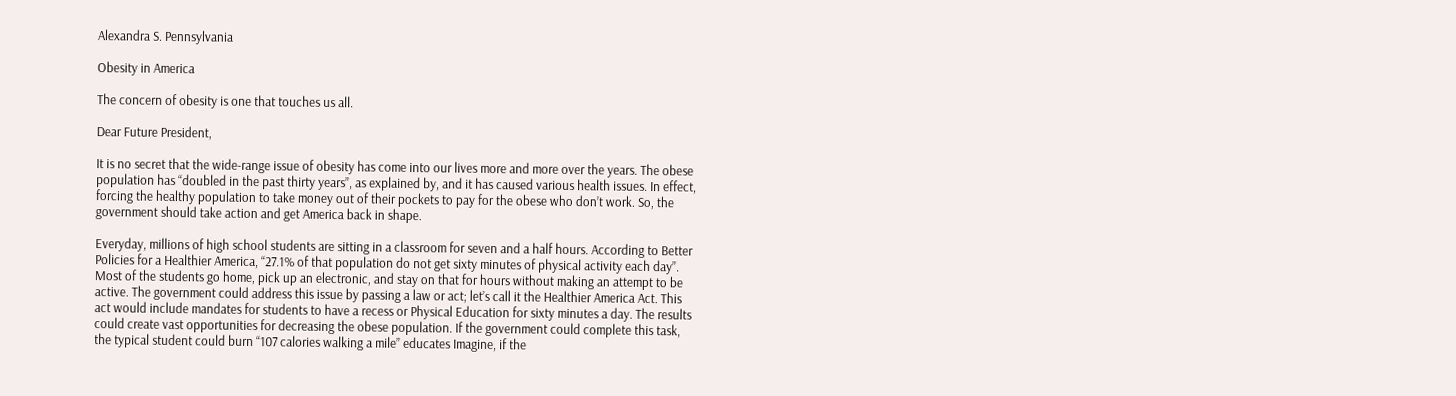Alexandra S. Pennsylvania

Obesity in America

The concern of obesity is one that touches us all.

Dear Future President,

It is no secret that the wide-range issue of obesity has come into our lives more and more over the years. The obese population has “doubled in the past thirty years”, as explained by, and it has caused various health issues. In effect, forcing the healthy population to take money out of their pockets to pay for the obese who don’t work. So, the government should take action and get America back in shape.

Everyday, millions of high school students are sitting in a classroom for seven and a half hours. According to Better Policies for a Healthier America, “27.1% of that population do not get sixty minutes of physical activity each day”. Most of the students go home, pick up an electronic, and stay on that for hours without making an attempt to be active. The government could address this issue by passing a law or act; let’s call it the Healthier America Act. This act would include mandates for students to have a recess or Physical Education for sixty minutes a day. The results could create vast opportunities for decreasing the obese population. If the government could complete this task, the typical student could burn “107 calories walking a mile” educates Imagine, if the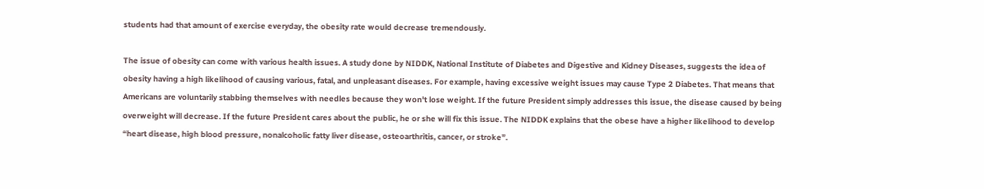students had that amount of exercise everyday, the obesity rate would decrease tremendously.

The issue of obesity can come with various health issues. A study done by NIDDK, National Institute of Diabetes and Digestive and Kidney Diseases, suggests the idea of obesity having a high likelihood of causing various, fatal, and unpleasant diseases. For example, having excessive weight issues may cause Type 2 Diabetes. That means that Americans are voluntarily stabbing themselves with needles because they won't lose weight. If the future President simply addresses this issue, the disease caused by being overweight will decrease. If the future President cares about the public, he or she will fix this issue. The NIDDK explains that the obese have a higher likelihood to develop “heart disease, high blood pressure, nonalcoholic fatty liver disease, osteoarthritis, cancer, or stroke”.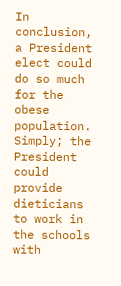In conclusion, a President elect could do so much for the obese population. Simply; the President could provide dieticians to work in the schools with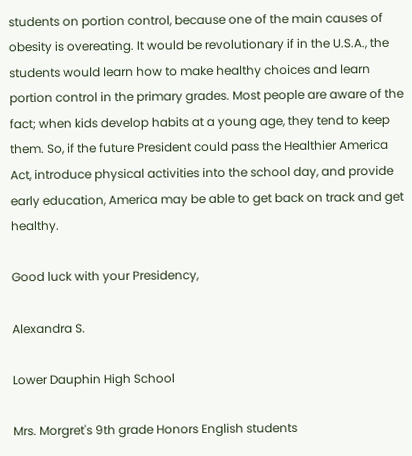students on portion control, because one of the main causes of obesity is overeating. It would be revolutionary if in the U.S.A., the students would learn how to make healthy choices and learn portion control in the primary grades. Most people are aware of the fact; when kids develop habits at a young age, they tend to keep them. So, if the future President could pass the Healthier America Act, introduce physical activities into the school day, and provide early education, America may be able to get back on track and get healthy.

Good luck with your Presidency,

Alexandra S.

Lower Dauphin High School

Mrs. Morgret's 9th grade Honors English students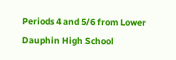Periods 4 and 5/6 from Lower Dauphin High School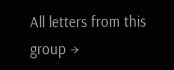All letters from this group →